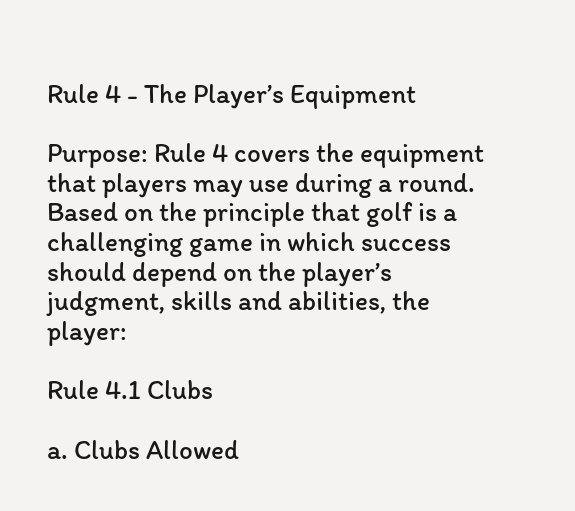Rule 4 - The Player’s Equipment

Purpose: Rule 4 covers the equipment that players may use during a round. Based on the principle that golf is a challenging game in which success should depend on the player’s judgment, skills and abilities, the player:

Rule 4.1 Clubs

a. Clubs Allowed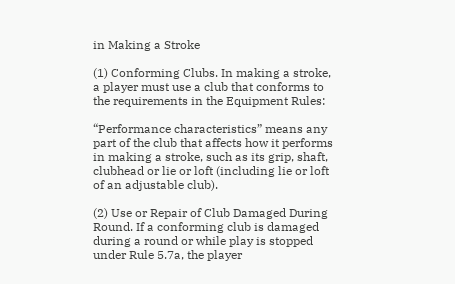in Making a Stroke

(1) Conforming Clubs. In making a stroke, a player must use a club that conforms to the requirements in the Equipment Rules:

“Performance characteristics” means any part of the club that affects how it performs in making a stroke, such as its grip, shaft, clubhead or lie or loft (including lie or loft of an adjustable club).

(2) Use or Repair of Club Damaged During Round. If a conforming club is damaged during a round or while play is stopped under Rule 5.7a, the player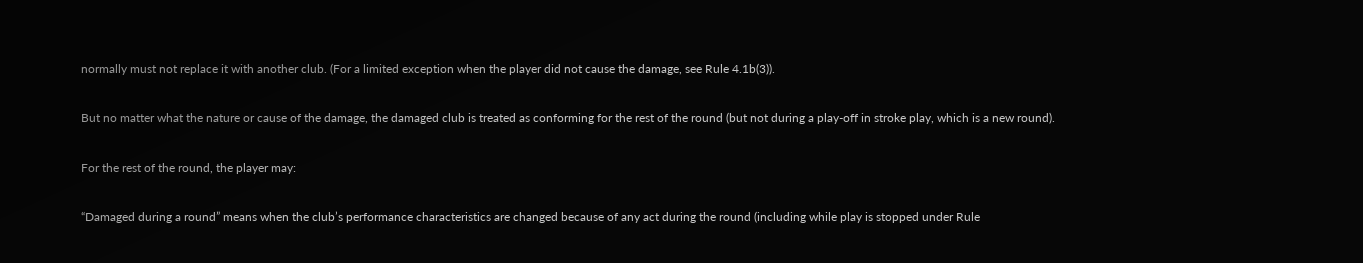normally must not replace it with another club. (For a limited exception when the player did not cause the damage, see Rule 4.1b(3)).

But no matter what the nature or cause of the damage, the damaged club is treated as conforming for the rest of the round (but not during a play-off in stroke play, which is a new round).

For the rest of the round, the player may:

“Damaged during a round” means when the club’s performance characteristics are changed because of any act during the round (including while play is stopped under Rule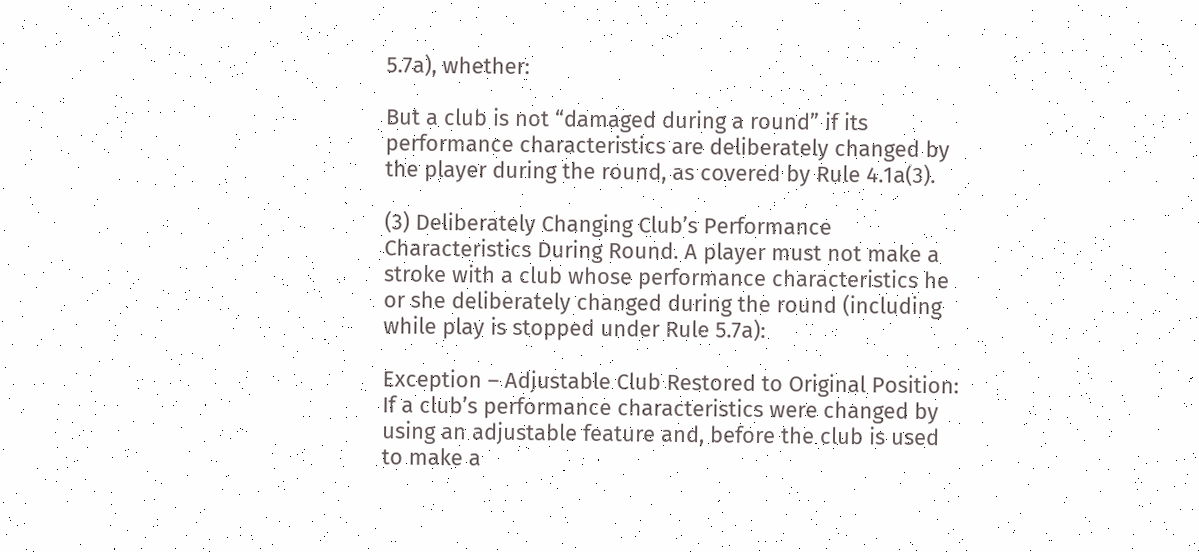5.7a), whether:

But a club is not “damaged during a round” if its performance characteristics are deliberately changed by the player during the round, as covered by Rule 4.1a(3).

(3) Deliberately Changing Club’s Performance Characteristics During Round. A player must not make a stroke with a club whose performance characteristics he or she deliberately changed during the round (including while play is stopped under Rule 5.7a):

Exception – Adjustable Club Restored to Original Position: If a club’s performance characteristics were changed by using an adjustable feature and, before the club is used to make a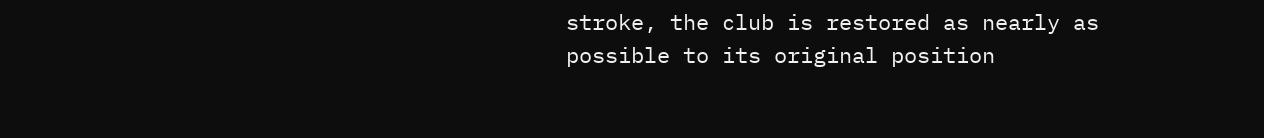stroke, the club is restored as nearly as possible to its original position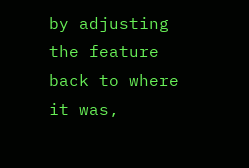by adjusting the feature back to where it was,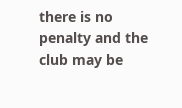there is no penalty and the club may be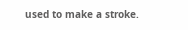used to make a stroke.